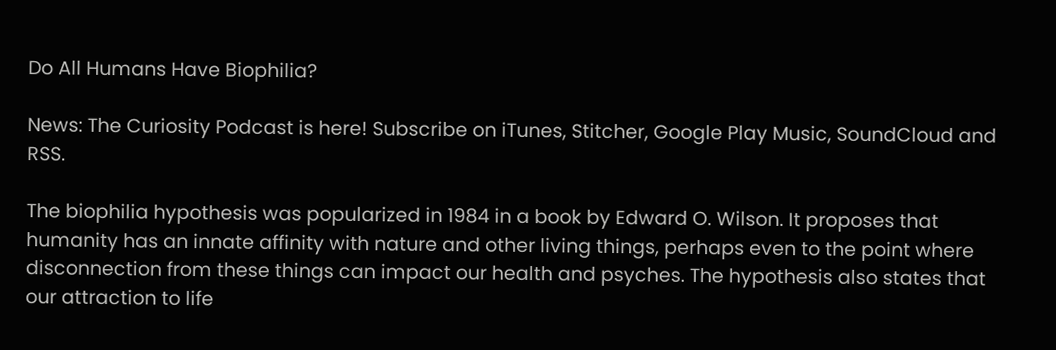Do All Humans Have Biophilia?

News: The Curiosity Podcast is here! Subscribe on iTunes, Stitcher, Google Play Music, SoundCloud and RSS.

The biophilia hypothesis was popularized in 1984 in a book by Edward O. Wilson. It proposes that humanity has an innate affinity with nature and other living things, perhaps even to the point where disconnection from these things can impact our health and psyches. The hypothesis also states that our attraction to life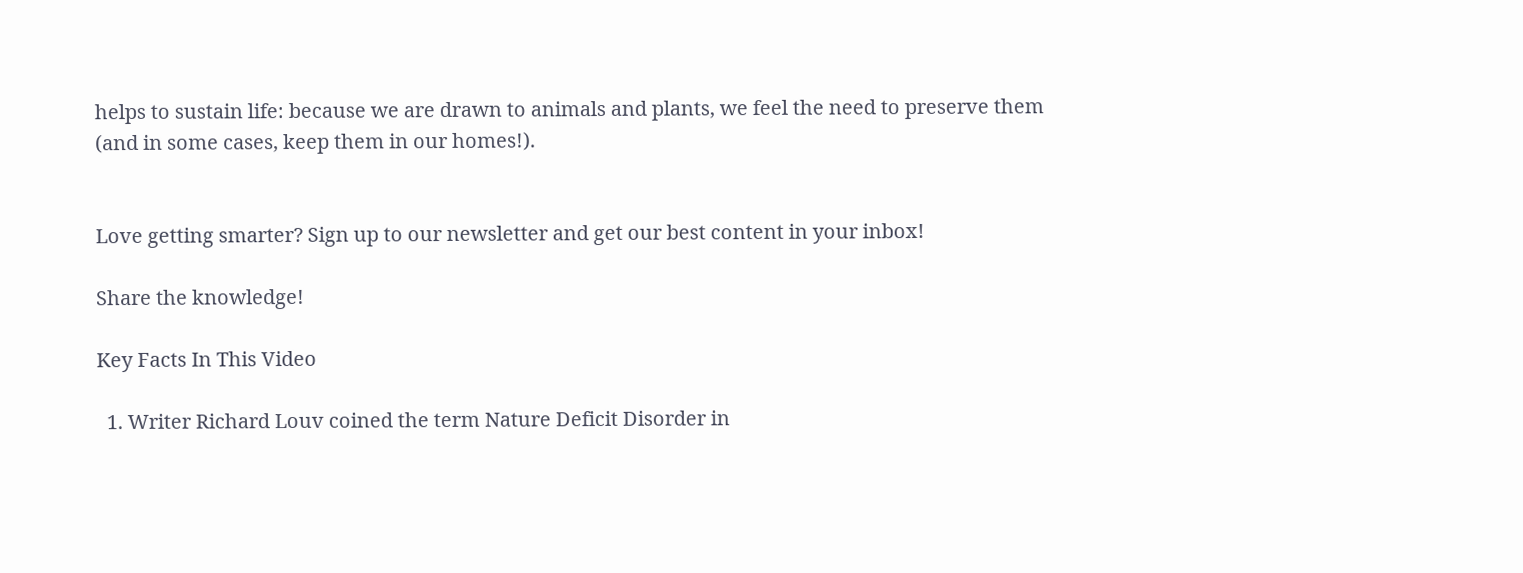helps to sustain life: because we are drawn to animals and plants, we feel the need to preserve them (and in some cases, keep them in our homes!).


Love getting smarter? Sign up to our newsletter and get our best content in your inbox!

Share the knowledge!

Key Facts In This Video

  1. Writer Richard Louv coined the term Nature Deficit Disorder in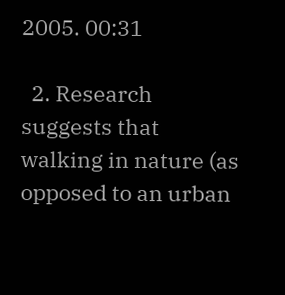2005. 00:31

  2. Research suggests that walking in nature (as opposed to an urban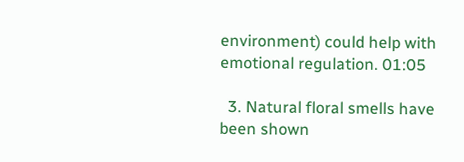environment) could help with emotional regulation. 01:05

  3. Natural floral smells have been shown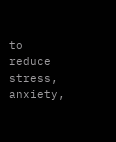to reduce stress, anxiety,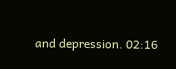and depression. 02:16